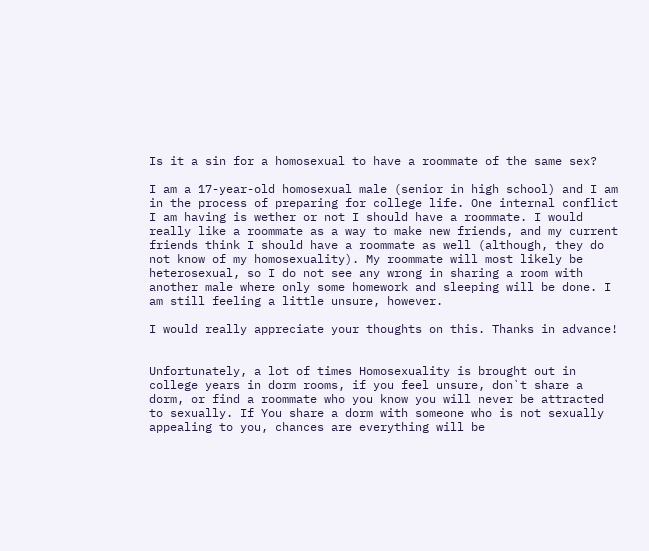Is it a sin for a homosexual to have a roommate of the same sex?

I am a 17-year-old homosexual male (senior in high school) and I am in the process of preparing for college life. One internal conflict I am having is wether or not I should have a roommate. I would really like a roommate as a way to make new friends, and my current friends think I should have a roommate as well (although, they do not know of my homosexuality). My roommate will most likely be heterosexual, so I do not see any wrong in sharing a room with another male where only some homework and sleeping will be done. I am still feeling a little unsure, however.

I would really appreciate your thoughts on this. Thanks in advance!


Unfortunately, a lot of times Homosexuality is brought out in college years in dorm rooms, if you feel unsure, don`t share a dorm, or find a roommate who you know you will never be attracted to sexually. If You share a dorm with someone who is not sexually appealing to you, chances are everything will be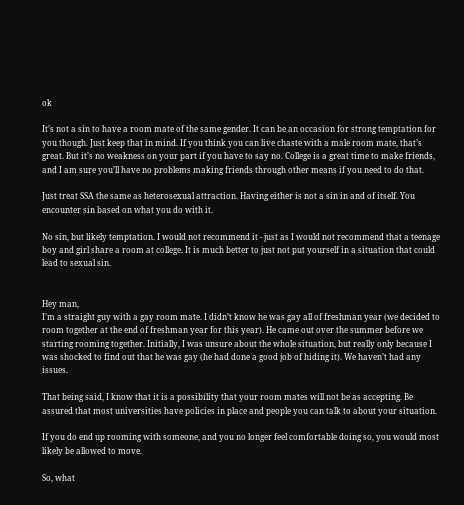ok

It’s not a sin to have a room mate of the same gender. It can be an occasion for strong temptation for you though. Just keep that in mind. If you think you can live chaste with a male room mate, that’s great. But it’s no weakness on your part if you have to say no. College is a great time to make friends, and I am sure you’ll have no problems making friends through other means if you need to do that.

Just treat SSA the same as heterosexual attraction. Having either is not a sin in and of itself. You encounter sin based on what you do with it.

No sin, but likely temptation. I would not recommend it - just as I would not recommend that a teenage boy and girl share a room at college. It is much better to just not put yourself in a situation that could lead to sexual sin.


Hey man,
I’m a straight guy with a gay room mate. I didn’t know he was gay all of freshman year (we decided to room together at the end of freshman year for this year). He came out over the summer before we starting rooming together. Initially, I was unsure about the whole situation, but really only because I was shocked to find out that he was gay (he had done a good job of hiding it). We haven’t had any issues.

That being said, I know that it is a possibility that your room mates will not be as accepting. Be assured that most universities have policies in place and people you can talk to about your situation.

If you do end up rooming with someone, and you no longer feel comfortable doing so, you would most likely be allowed to move.

So, what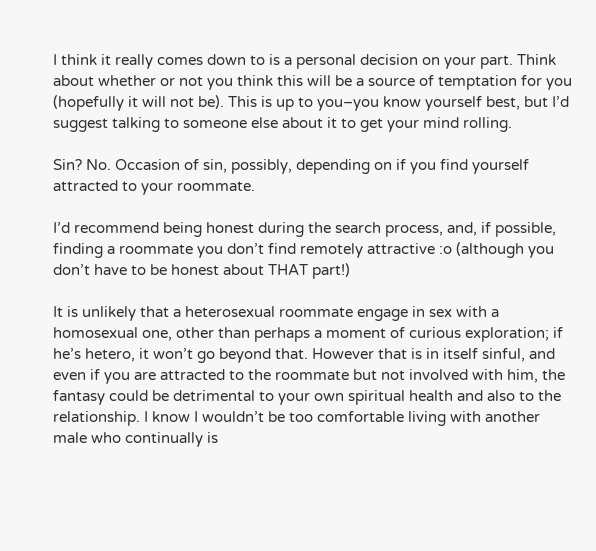I think it really comes down to is a personal decision on your part. Think about whether or not you think this will be a source of temptation for you (hopefully it will not be). This is up to you–you know yourself best, but I’d suggest talking to someone else about it to get your mind rolling.

Sin? No. Occasion of sin, possibly, depending on if you find yourself attracted to your roommate.

I’d recommend being honest during the search process, and, if possible, finding a roommate you don’t find remotely attractive :o (although you don’t have to be honest about THAT part!)

It is unlikely that a heterosexual roommate engage in sex with a homosexual one, other than perhaps a moment of curious exploration; if he’s hetero, it won’t go beyond that. However that is in itself sinful, and even if you are attracted to the roommate but not involved with him, the fantasy could be detrimental to your own spiritual health and also to the relationship. I know I wouldn’t be too comfortable living with another male who continually is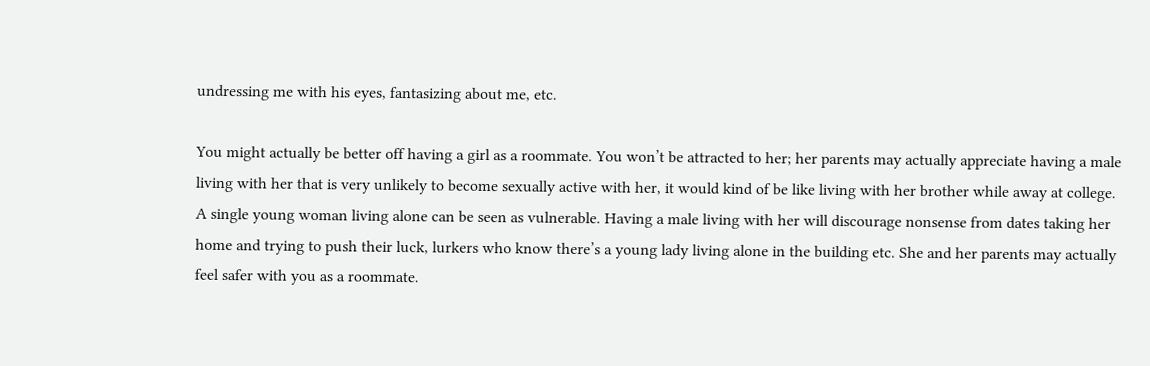undressing me with his eyes, fantasizing about me, etc.

You might actually be better off having a girl as a roommate. You won’t be attracted to her; her parents may actually appreciate having a male living with her that is very unlikely to become sexually active with her, it would kind of be like living with her brother while away at college. A single young woman living alone can be seen as vulnerable. Having a male living with her will discourage nonsense from dates taking her home and trying to push their luck, lurkers who know there’s a young lady living alone in the building etc. She and her parents may actually feel safer with you as a roommate.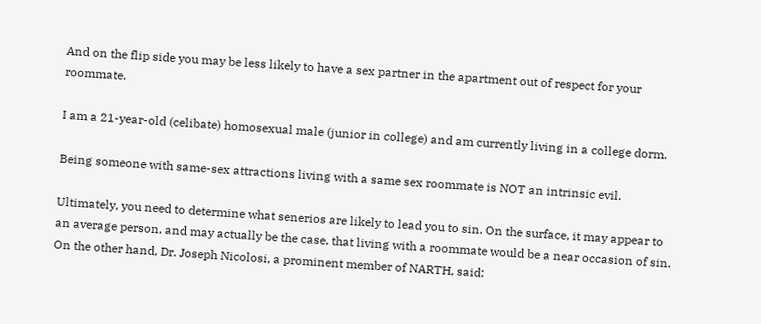And on the flip side you may be less likely to have a sex partner in the apartment out of respect for your roommate.

I am a 21-year-old (celibate) homosexual male (junior in college) and am currently living in a college dorm.

Being someone with same-sex attractions living with a same sex roommate is NOT an intrinsic evil.

Ultimately, you need to determine what senerios are likely to lead you to sin. On the surface, it may appear to an average person, and may actually be the case, that living with a roommate would be a near occasion of sin. On the other hand, Dr. Joseph Nicolosi, a prominent member of NARTH, said: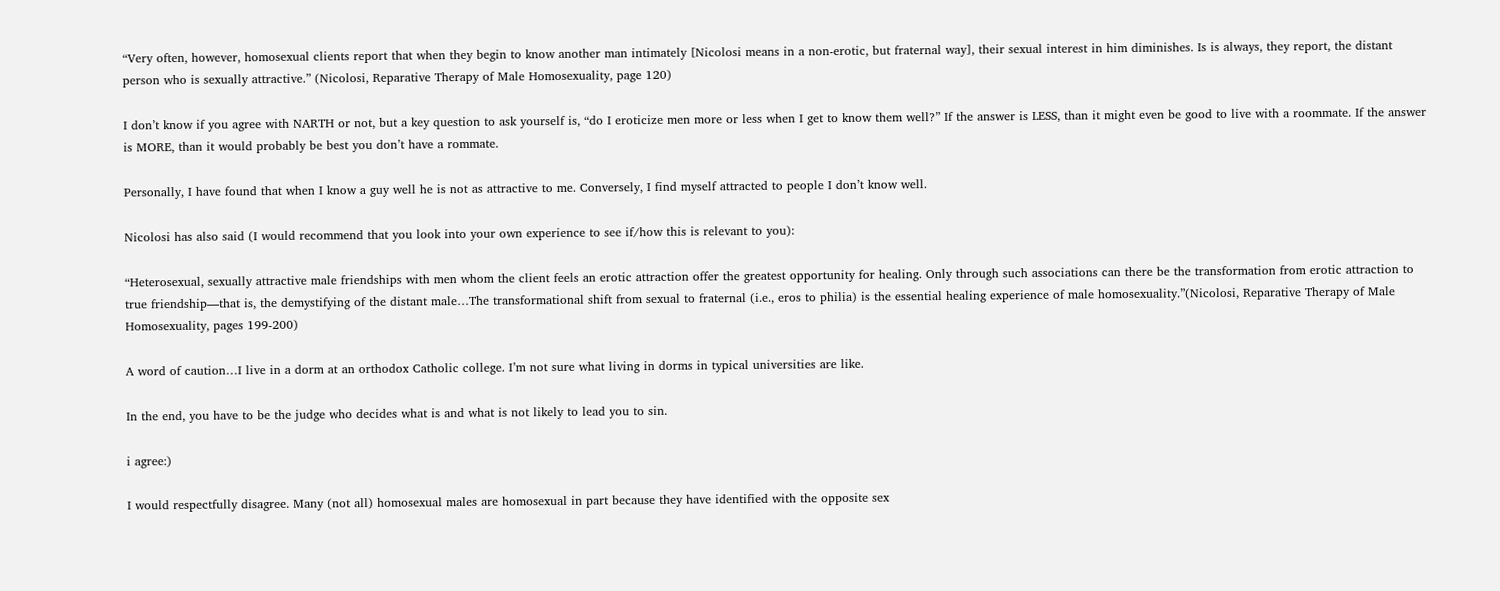“Very often, however, homosexual clients report that when they begin to know another man intimately [Nicolosi means in a non-erotic, but fraternal way], their sexual interest in him diminishes. Is is always, they report, the distant person who is sexually attractive.” (Nicolosi, Reparative Therapy of Male Homosexuality, page 120)

I don’t know if you agree with NARTH or not, but a key question to ask yourself is, “do I eroticize men more or less when I get to know them well?” If the answer is LESS, than it might even be good to live with a roommate. If the answer is MORE, than it would probably be best you don’t have a rommate.

Personally, I have found that when I know a guy well he is not as attractive to me. Conversely, I find myself attracted to people I don’t know well.

Nicolosi has also said (I would recommend that you look into your own experience to see if/how this is relevant to you):

“Heterosexual, sexually attractive male friendships with men whom the client feels an erotic attraction offer the greatest opportunity for healing. Only through such associations can there be the transformation from erotic attraction to true friendship—that is, the demystifying of the distant male…The transformational shift from sexual to fraternal (i.e., eros to philia) is the essential healing experience of male homosexuality.”(Nicolosi, Reparative Therapy of Male Homosexuality, pages 199-200)

A word of caution…I live in a dorm at an orthodox Catholic college. I’m not sure what living in dorms in typical universities are like.

In the end, you have to be the judge who decides what is and what is not likely to lead you to sin.

i agree:)

I would respectfully disagree. Many (not all) homosexual males are homosexual in part because they have identified with the opposite sex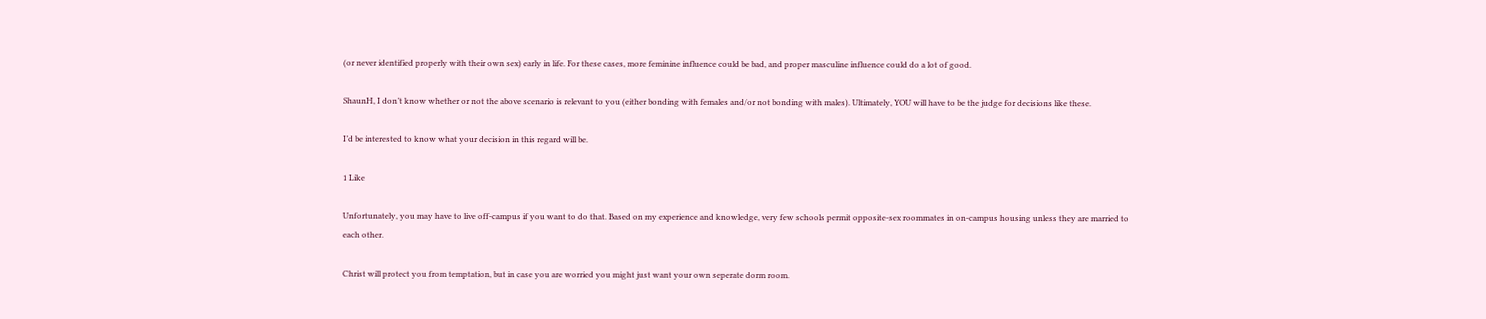(or never identified properly with their own sex) early in life. For these cases, more feminine influence could be bad, and proper masculine influence could do a lot of good.

ShaunH, I don’t know whether or not the above scenario is relevant to you (either bonding with females and/or not bonding with males). Ultimately, YOU will have to be the judge for decisions like these.

I’d be interested to know what your decision in this regard will be.

1 Like

Unfortunately, you may have to live off-campus if you want to do that. Based on my experience and knowledge, very few schools permit opposite-sex roommates in on-campus housing unless they are married to each other.

Christ will protect you from temptation, but in case you are worried you might just want your own seperate dorm room.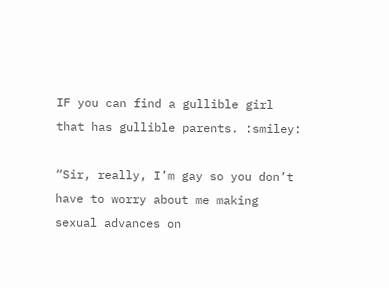IF you can find a gullible girl that has gullible parents. :smiley:

“Sir, really, I’m gay so you don’t have to worry about me making sexual advances on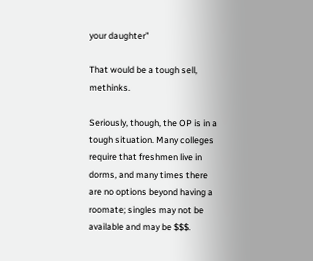your daughter”

That would be a tough sell, methinks.

Seriously, though, the OP is in a tough situation. Many colleges require that freshmen live in dorms, and many times there are no options beyond having a roomate; singles may not be available and may be $$$.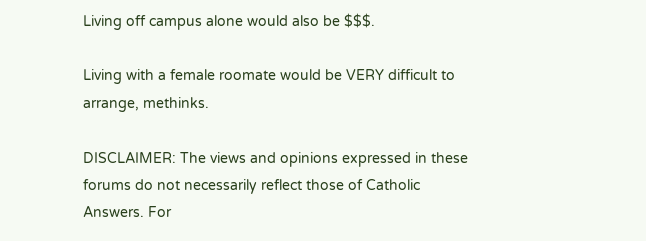Living off campus alone would also be $$$.

Living with a female roomate would be VERY difficult to arrange, methinks.

DISCLAIMER: The views and opinions expressed in these forums do not necessarily reflect those of Catholic Answers. For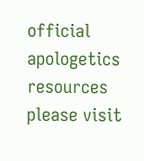official apologetics resources please visit